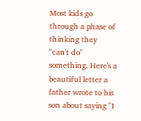Most kids go through a phase of thinking they "can't do" something. Here's a beautiful letter a father wrote to his son about saying "I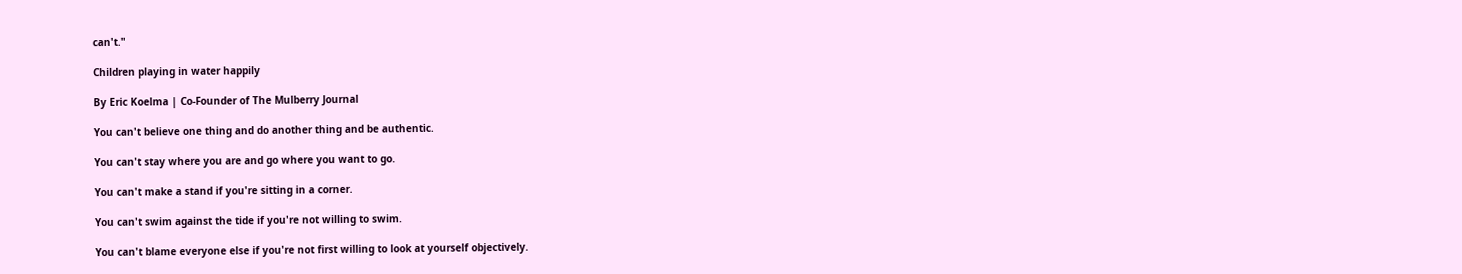can't."

Children playing in water happily

By Eric Koelma | Co-Founder of The Mulberry Journal

You can't believe one thing and do another thing and be authentic.

You can't stay where you are and go where you want to go.

You can't make a stand if you're sitting in a corner.

You can't swim against the tide if you're not willing to swim.

You can't blame everyone else if you're not first willing to look at yourself objectively.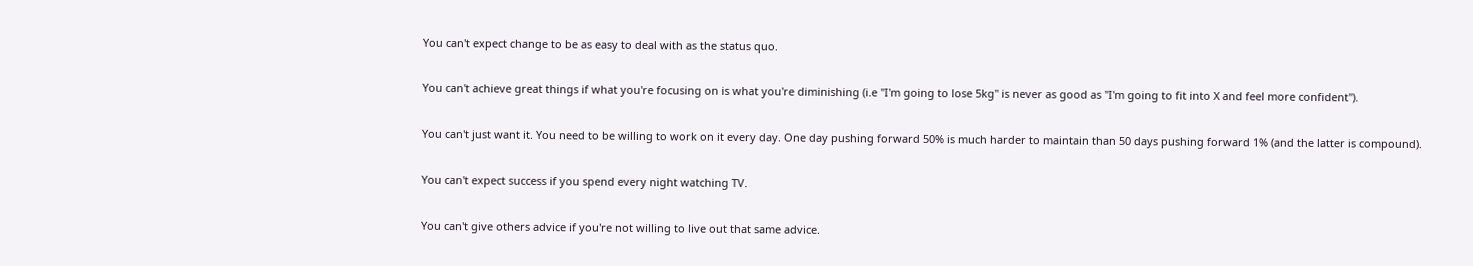You can't expect change to be as easy to deal with as the status quo.

You can't achieve great things if what you're focusing on is what you're diminishing (i.e "I'm going to lose 5kg" is never as good as "I'm going to fit into X and feel more confident").

You can't just want it. You need to be willing to work on it every day. One day pushing forward 50% is much harder to maintain than 50 days pushing forward 1% (and the latter is compound).

You can't expect success if you spend every night watching TV.

You can't give others advice if you're not willing to live out that same advice.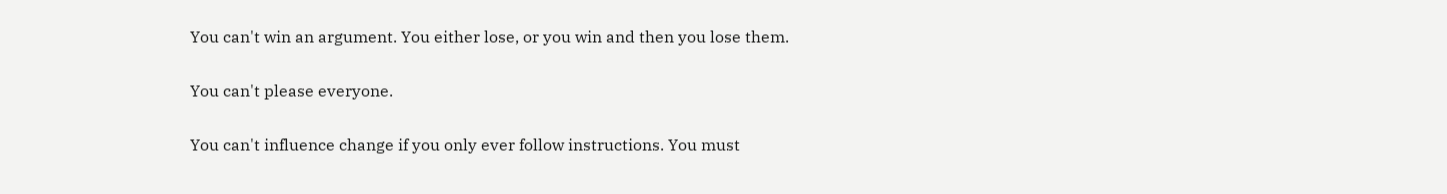You can't win an argument. You either lose, or you win and then you lose them.

You can't please everyone.

You can't influence change if you only ever follow instructions. You must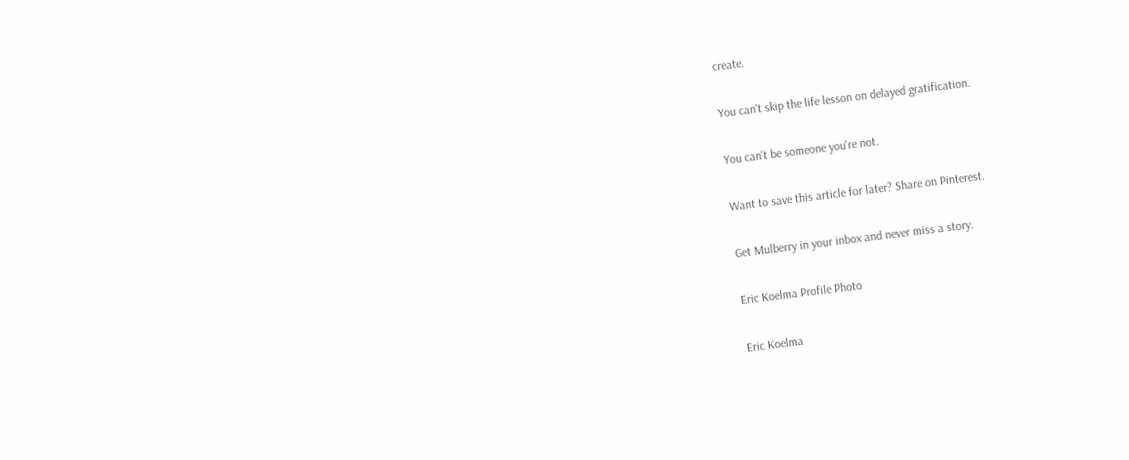create.

You can't skip the life lesson on delayed gratification.

You can't be someone you're not.

Want to save this article for later? Share on Pinterest.

Get Mulberry in your inbox and never miss a story.

Eric Koelma Profile Photo

Eric Koelma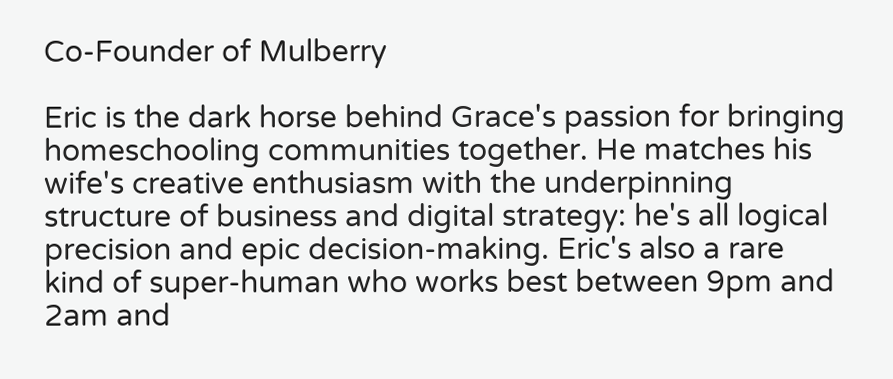Co-Founder of Mulberry

Eric is the dark horse behind Grace's passion for bringing homeschooling communities together. He matches his wife's creative enthusiasm with the underpinning structure of business and digital strategy: he's all logical precision and epic decision-making. Eric's also a rare kind of super-human who works best between 9pm and 2am and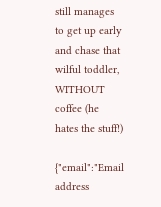still manages to get up early and chase that wilful toddler, WITHOUT coffee (he hates the stuff!)

{"email":"Email address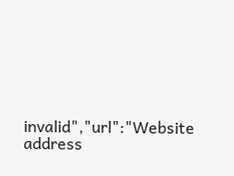invalid","url":"Website address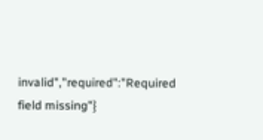invalid","required":"Required field missing"}